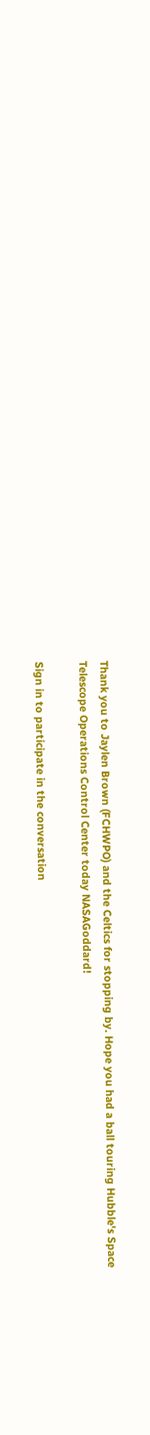Thank you to Jaylen Brown (FCHWPO) and the Celtics for stopping by. Hope you had a ball touring Hubble's Space Telescope Operations Control Center today NASAGoddard!

Sign in to participate in the conversation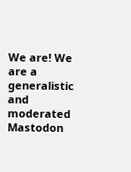We are! We are a generalistic and moderated Mastodon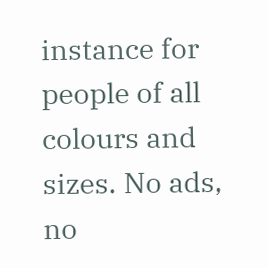instance for people of all colours and sizes. No ads, no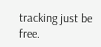tracking just be free.